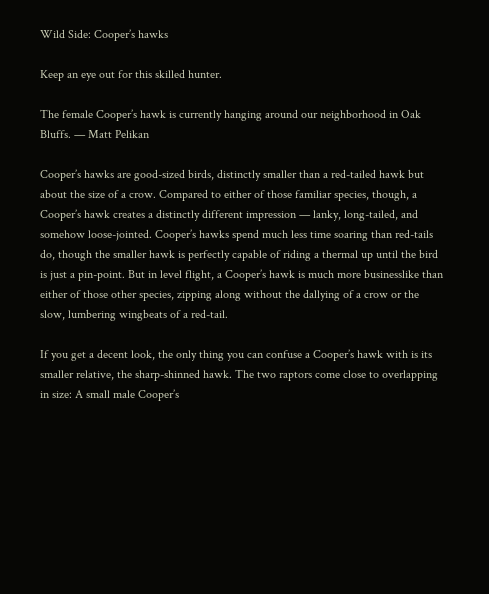Wild Side: Cooper’s hawks

Keep an eye out for this skilled hunter.

The female Cooper’s hawk is currently hanging around our neighborhood in Oak Bluffs. — Matt Pelikan

Cooper’s hawks are good-sized birds, distinctly smaller than a red-tailed hawk but about the size of a crow. Compared to either of those familiar species, though, a Cooper’s hawk creates a distinctly different impression — lanky, long-tailed, and somehow loose-jointed. Cooper’s hawks spend much less time soaring than red-tails do, though the smaller hawk is perfectly capable of riding a thermal up until the bird is just a pin-point. But in level flight, a Cooper’s hawk is much more businesslike than either of those other species, zipping along without the dallying of a crow or the slow, lumbering wingbeats of a red-tail.

If you get a decent look, the only thing you can confuse a Cooper’s hawk with is its smaller relative, the sharp-shinned hawk. The two raptors come close to overlapping in size: A small male Cooper’s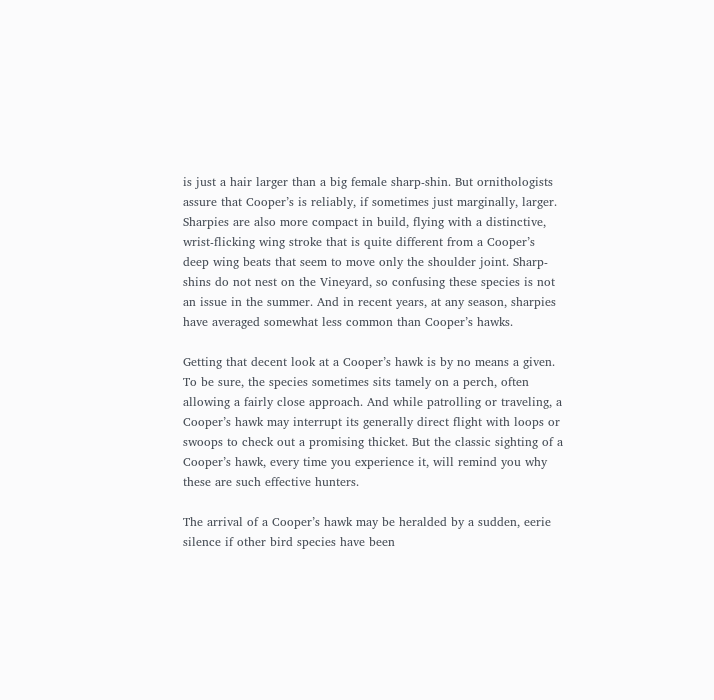is just a hair larger than a big female sharp-shin. But ornithologists assure that Cooper’s is reliably, if sometimes just marginally, larger. Sharpies are also more compact in build, flying with a distinctive, wrist-flicking wing stroke that is quite different from a Cooper’s deep wing beats that seem to move only the shoulder joint. Sharp-shins do not nest on the Vineyard, so confusing these species is not an issue in the summer. And in recent years, at any season, sharpies have averaged somewhat less common than Cooper’s hawks.

Getting that decent look at a Cooper’s hawk is by no means a given. To be sure, the species sometimes sits tamely on a perch, often allowing a fairly close approach. And while patrolling or traveling, a Cooper’s hawk may interrupt its generally direct flight with loops or swoops to check out a promising thicket. But the classic sighting of a Cooper’s hawk, every time you experience it, will remind you why these are such effective hunters.

The arrival of a Cooper’s hawk may be heralded by a sudden, eerie silence if other bird species have been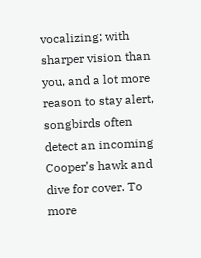vocalizing; with sharper vision than you, and a lot more reason to stay alert, songbirds often detect an incoming Cooper’s hawk and dive for cover. To more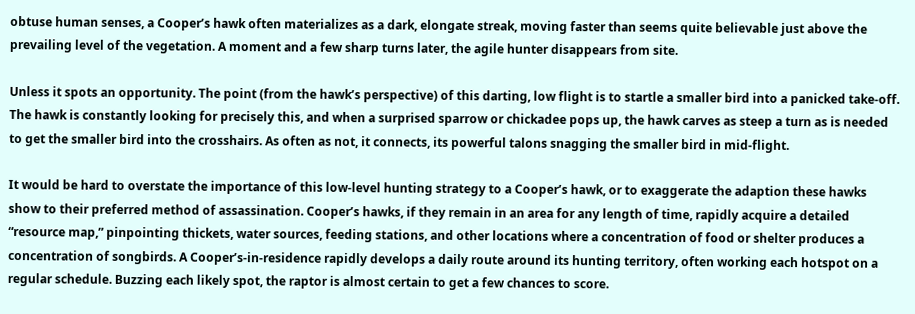obtuse human senses, a Cooper’s hawk often materializes as a dark, elongate streak, moving faster than seems quite believable just above the prevailing level of the vegetation. A moment and a few sharp turns later, the agile hunter disappears from site.

Unless it spots an opportunity. The point (from the hawk’s perspective) of this darting, low flight is to startle a smaller bird into a panicked take-off. The hawk is constantly looking for precisely this, and when a surprised sparrow or chickadee pops up, the hawk carves as steep a turn as is needed to get the smaller bird into the crosshairs. As often as not, it connects, its powerful talons snagging the smaller bird in mid-flight.

It would be hard to overstate the importance of this low-level hunting strategy to a Cooper’s hawk, or to exaggerate the adaption these hawks show to their preferred method of assassination. Cooper’s hawks, if they remain in an area for any length of time, rapidly acquire a detailed “resource map,” pinpointing thickets, water sources, feeding stations, and other locations where a concentration of food or shelter produces a concentration of songbirds. A Cooper’s-in-residence rapidly develops a daily route around its hunting territory, often working each hotspot on a regular schedule. Buzzing each likely spot, the raptor is almost certain to get a few chances to score.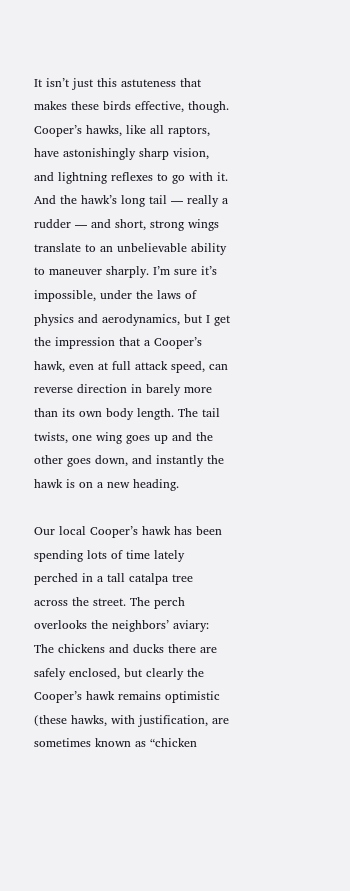It isn’t just this astuteness that makes these birds effective, though. Cooper’s hawks, like all raptors, have astonishingly sharp vision, and lightning reflexes to go with it. And the hawk’s long tail — really a rudder — and short, strong wings translate to an unbelievable ability to maneuver sharply. I’m sure it’s impossible, under the laws of physics and aerodynamics, but I get the impression that a Cooper’s hawk, even at full attack speed, can reverse direction in barely more than its own body length. The tail twists, one wing goes up and the other goes down, and instantly the hawk is on a new heading.

Our local Cooper’s hawk has been spending lots of time lately perched in a tall catalpa tree across the street. The perch overlooks the neighbors’ aviary: The chickens and ducks there are safely enclosed, but clearly the Cooper’s hawk remains optimistic (these hawks, with justification, are sometimes known as “chicken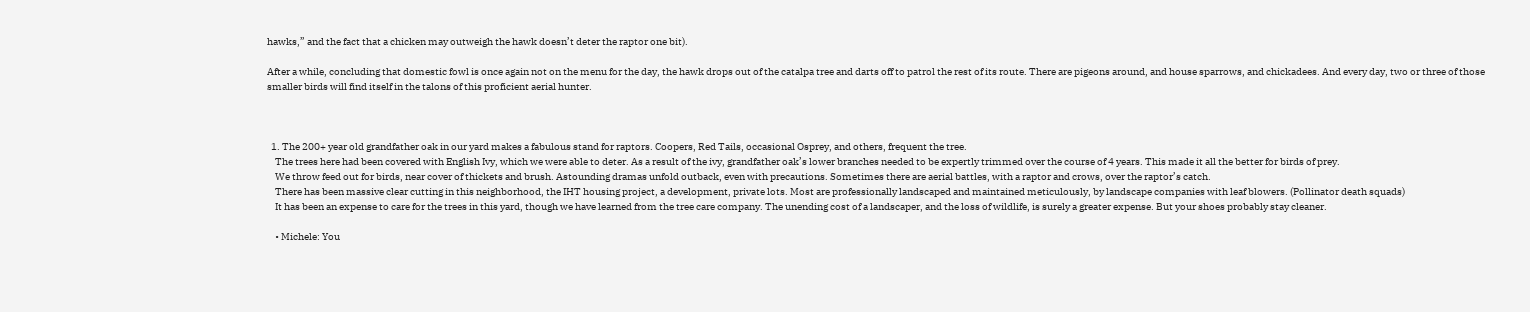hawks,” and the fact that a chicken may outweigh the hawk doesn’t deter the raptor one bit).

After a while, concluding that domestic fowl is once again not on the menu for the day, the hawk drops out of the catalpa tree and darts off to patrol the rest of its route. There are pigeons around, and house sparrows, and chickadees. And every day, two or three of those smaller birds will find itself in the talons of this proficient aerial hunter.



  1. The 200+ year old grandfather oak in our yard makes a fabulous stand for raptors. Coopers, Red Tails, occasional Osprey, and others, frequent the tree.
    The trees here had been covered with English Ivy, which we were able to deter. As a result of the ivy, grandfather oak’s lower branches needed to be expertly trimmed over the course of 4 years. This made it all the better for birds of prey.
    We throw feed out for birds, near cover of thickets and brush. Astounding dramas unfold outback, even with precautions. Sometimes there are aerial battles, with a raptor and crows, over the raptor’s catch.
    There has been massive clear cutting in this neighborhood, the IHT housing project, a development, private lots. Most are professionally landscaped and maintained meticulously, by landscape companies with leaf blowers. (Pollinator death squads)
    It has been an expense to care for the trees in this yard, though we have learned from the tree care company. The unending cost of a landscaper, and the loss of wildlife, is surely a greater expense. But your shoes probably stay cleaner.

    • Michele: You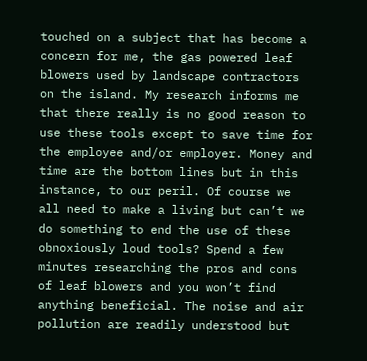touched on a subject that has become a concern for me, the gas powered leaf blowers used by landscape contractors on the island. My research informs me that there really is no good reason to use these tools except to save time for the employee and/or employer. Money and time are the bottom lines but in this instance, to our peril. Of course we all need to make a living but can’t we do something to end the use of these obnoxiously loud tools? Spend a few minutes researching the pros and cons of leaf blowers and you won’t find anything beneficial. The noise and air pollution are readily understood but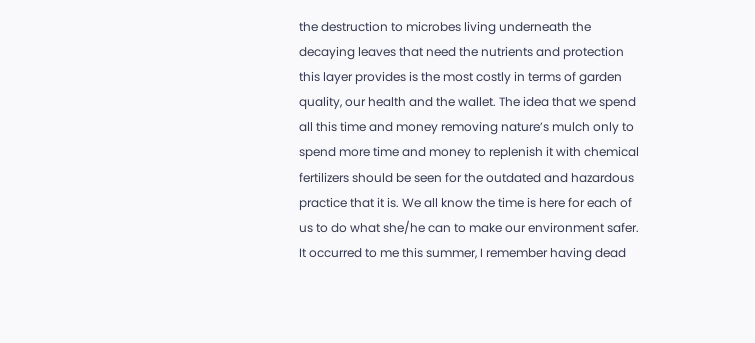the destruction to microbes living underneath the decaying leaves that need the nutrients and protection this layer provides is the most costly in terms of garden quality, our health and the wallet. The idea that we spend all this time and money removing nature’s mulch only to spend more time and money to replenish it with chemical fertilizers should be seen for the outdated and hazardous practice that it is. We all know the time is here for each of us to do what she/he can to make our environment safer. It occurred to me this summer, I remember having dead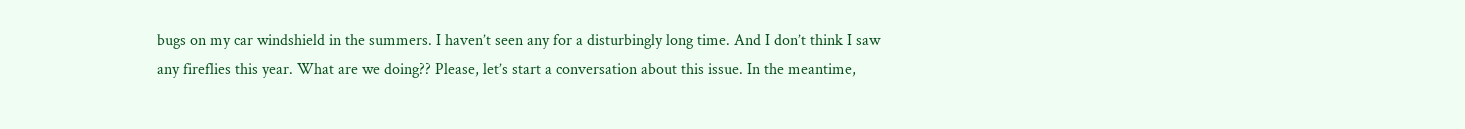bugs on my car windshield in the summers. I haven’t seen any for a disturbingly long time. And I don’t think I saw any fireflies this year. What are we doing?? Please, let’s start a conversation about this issue. In the meantime,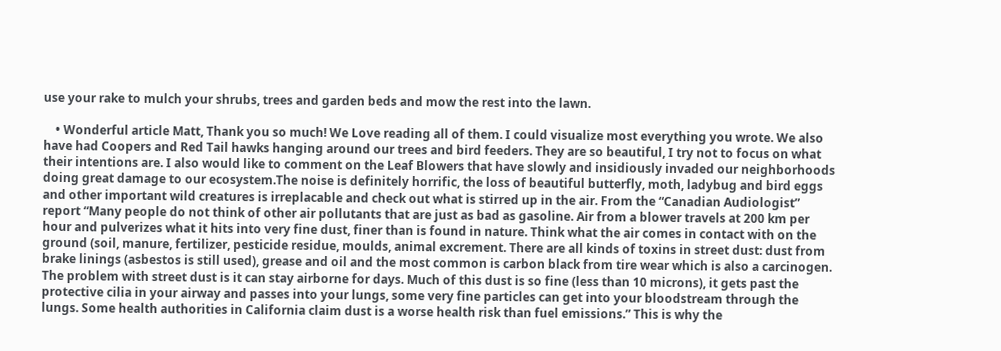use your rake to mulch your shrubs, trees and garden beds and mow the rest into the lawn.

    • Wonderful article Matt, Thank you so much! We Love reading all of them. I could visualize most everything you wrote. We also have had Coopers and Red Tail hawks hanging around our trees and bird feeders. They are so beautiful, I try not to focus on what their intentions are. I also would like to comment on the Leaf Blowers that have slowly and insidiously invaded our neighborhoods doing great damage to our ecosystem.The noise is definitely horrific, the loss of beautiful butterfly, moth, ladybug and bird eggs and other important wild creatures is irreplacable and check out what is stirred up in the air. From the “Canadian Audiologist” report “Many people do not think of other air pollutants that are just as bad as gasoline. Air from a blower travels at 200 km per hour and pulverizes what it hits into very fine dust, finer than is found in nature. Think what the air comes in contact with on the ground (soil, manure, fertilizer, pesticide residue, moulds, animal excrement. There are all kinds of toxins in street dust: dust from brake linings (asbestos is still used), grease and oil and the most common is carbon black from tire wear which is also a carcinogen. The problem with street dust is it can stay airborne for days. Much of this dust is so fine (less than 10 microns), it gets past the protective cilia in your airway and passes into your lungs, some very fine particles can get into your bloodstream through the lungs. Some health authorities in California claim dust is a worse health risk than fuel emissions.” This is why the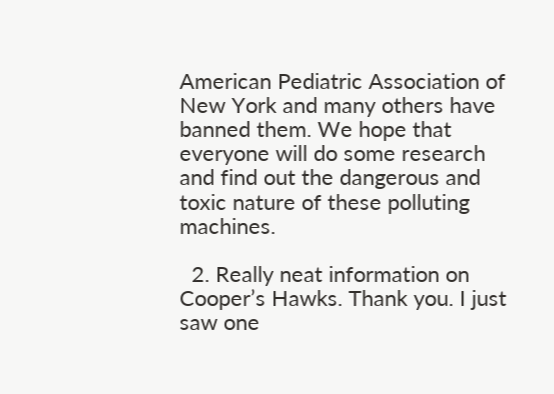American Pediatric Association of New York and many others have banned them. We hope that everyone will do some research and find out the dangerous and toxic nature of these polluting machines.

  2. Really neat information on Cooper’s Hawks. Thank you. I just saw one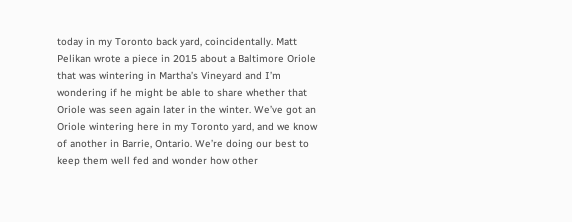today in my Toronto back yard, coincidentally. Matt Pelikan wrote a piece in 2015 about a Baltimore Oriole that was wintering in Martha’s Vineyard and I’m wondering if he might be able to share whether that Oriole was seen again later in the winter. We’ve got an Oriole wintering here in my Toronto yard, and we know of another in Barrie, Ontario. We’re doing our best to keep them well fed and wonder how other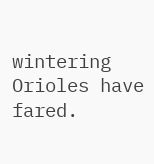wintering Orioles have fared.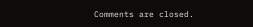Comments are closed.